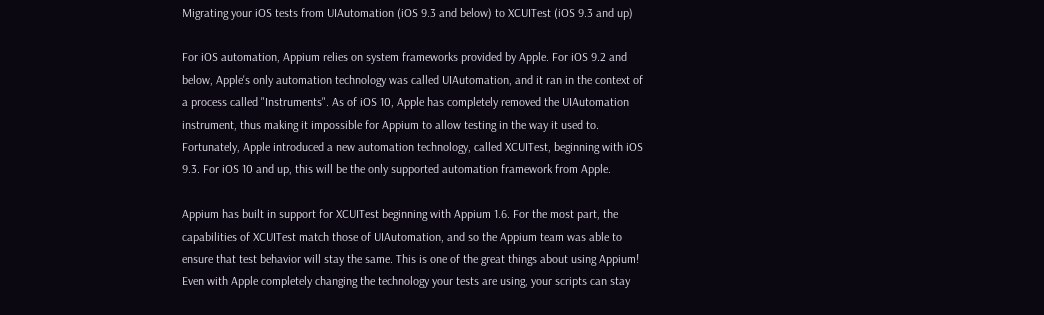Migrating your iOS tests from UIAutomation (iOS 9.3 and below) to XCUITest (iOS 9.3 and up)

For iOS automation, Appium relies on system frameworks provided by Apple. For iOS 9.2 and below, Apple's only automation technology was called UIAutomation, and it ran in the context of a process called "Instruments". As of iOS 10, Apple has completely removed the UIAutomation instrument, thus making it impossible for Appium to allow testing in the way it used to. Fortunately, Apple introduced a new automation technology, called XCUITest, beginning with iOS 9.3. For iOS 10 and up, this will be the only supported automation framework from Apple.

Appium has built in support for XCUITest beginning with Appium 1.6. For the most part, the capabilities of XCUITest match those of UIAutomation, and so the Appium team was able to ensure that test behavior will stay the same. This is one of the great things about using Appium! Even with Apple completely changing the technology your tests are using, your scripts can stay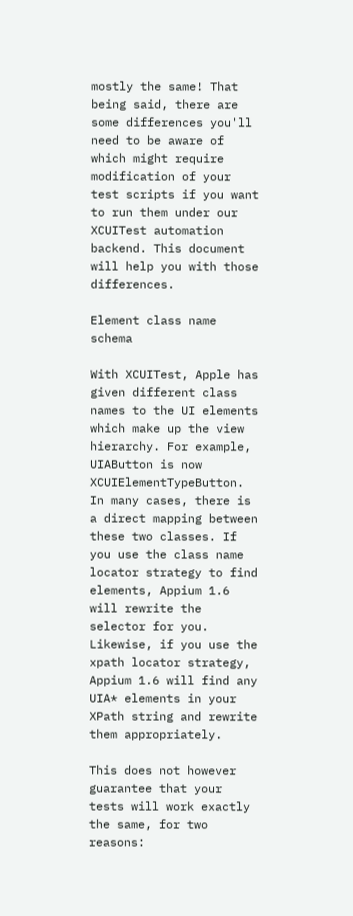mostly the same! That being said, there are some differences you'll need to be aware of which might require modification of your test scripts if you want to run them under our XCUITest automation backend. This document will help you with those differences.

Element class name schema

With XCUITest, Apple has given different class names to the UI elements which make up the view hierarchy. For example, UIAButton is now XCUIElementTypeButton. In many cases, there is a direct mapping between these two classes. If you use the class name locator strategy to find elements, Appium 1.6 will rewrite the selector for you. Likewise, if you use the xpath locator strategy, Appium 1.6 will find any UIA* elements in your XPath string and rewrite them appropriately.

This does not however guarantee that your tests will work exactly the same, for two reasons: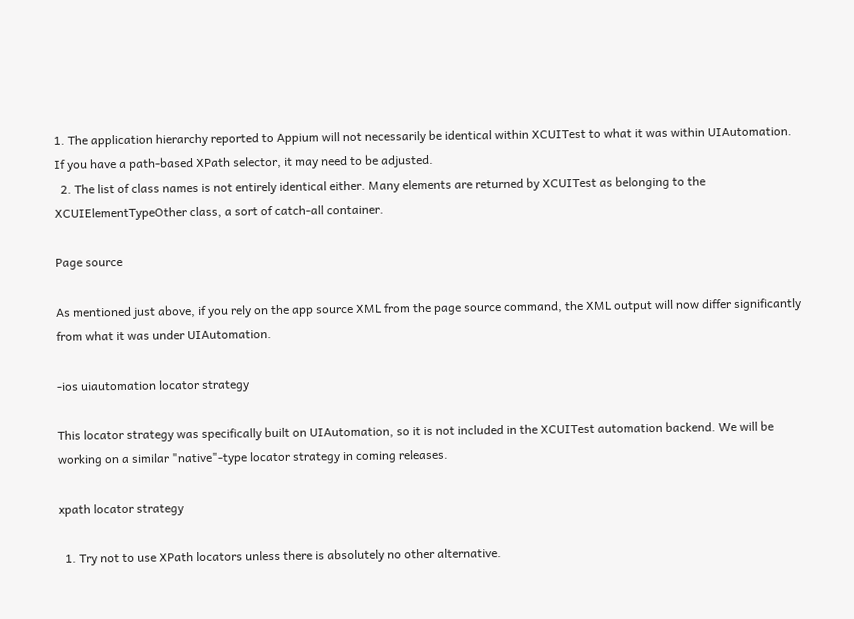1. The application hierarchy reported to Appium will not necessarily be identical within XCUITest to what it was within UIAutomation. If you have a path-based XPath selector, it may need to be adjusted.
  2. The list of class names is not entirely identical either. Many elements are returned by XCUITest as belonging to the XCUIElementTypeOther class, a sort of catch-all container.

Page source

As mentioned just above, if you rely on the app source XML from the page source command, the XML output will now differ significantly from what it was under UIAutomation.

-ios uiautomation locator strategy

This locator strategy was specifically built on UIAutomation, so it is not included in the XCUITest automation backend. We will be working on a similar "native"-type locator strategy in coming releases.

xpath locator strategy

  1. Try not to use XPath locators unless there is absolutely no other alternative.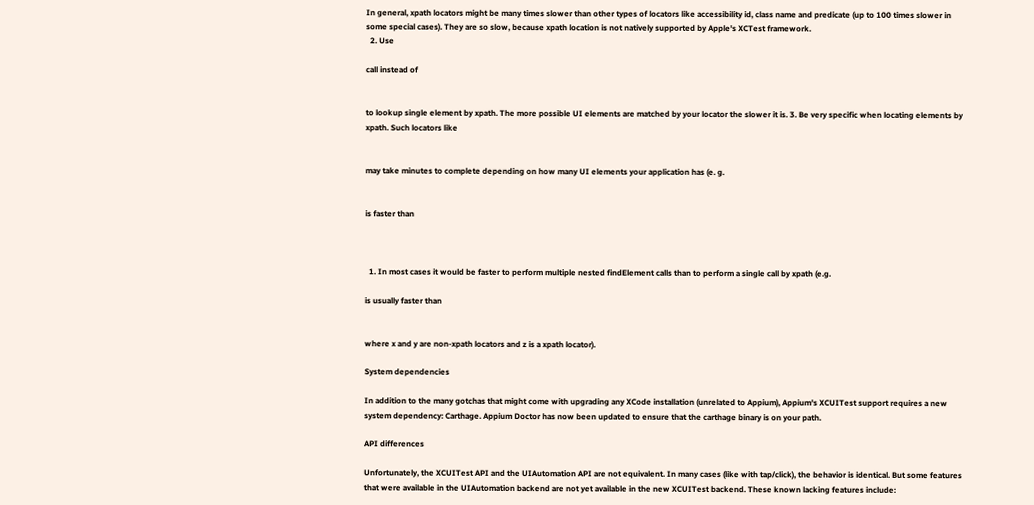In general, xpath locators might be many times slower than other types of locators like accessibility id, class name and predicate (up to 100 times slower in some special cases). They are so slow, because xpath location is not natively supported by Apple's XCTest framework.
  2. Use

call instead of


to lookup single element by xpath. The more possible UI elements are matched by your locator the slower it is. 3. Be very specific when locating elements by xpath. Such locators like


may take minutes to complete depending on how many UI elements your application has (e. g.


is faster than



  1. In most cases it would be faster to perform multiple nested findElement calls than to perform a single call by xpath (e.g.

is usually faster than


where x and y are non-xpath locators and z is a xpath locator).

System dependencies

In addition to the many gotchas that might come with upgrading any XCode installation (unrelated to Appium), Appium's XCUITest support requires a new system dependency: Carthage. Appium Doctor has now been updated to ensure that the carthage binary is on your path.

API differences

Unfortunately, the XCUITest API and the UIAutomation API are not equivalent. In many cases (like with tap/click), the behavior is identical. But some features that were available in the UIAutomation backend are not yet available in the new XCUITest backend. These known lacking features include: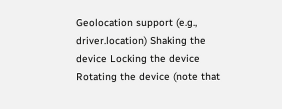Geolocation support (e.g., driver.location) Shaking the device Locking the device Rotating the device (note that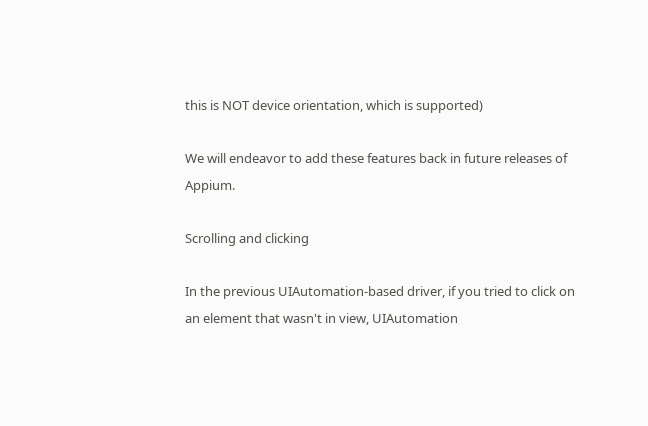this is NOT device orientation, which is supported)

We will endeavor to add these features back in future releases of Appium.

Scrolling and clicking

In the previous UIAutomation-based driver, if you tried to click on an element that wasn't in view, UIAutomation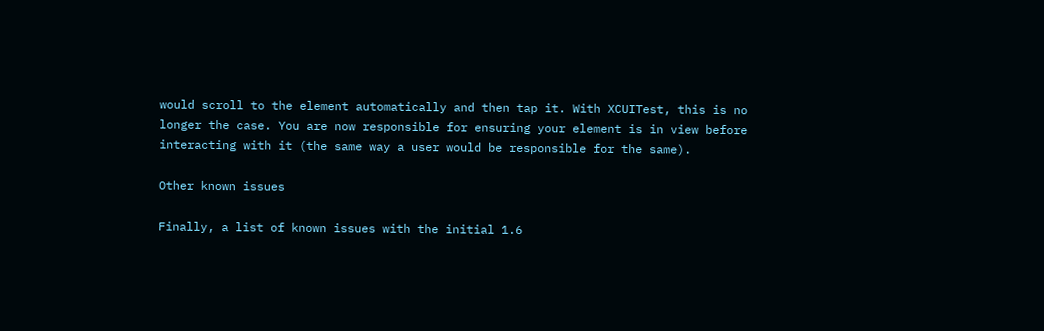would scroll to the element automatically and then tap it. With XCUITest, this is no longer the case. You are now responsible for ensuring your element is in view before interacting with it (the same way a user would be responsible for the same).

Other known issues

Finally, a list of known issues with the initial 1.6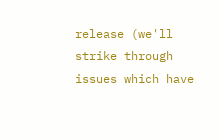release (we'll strike through issues which have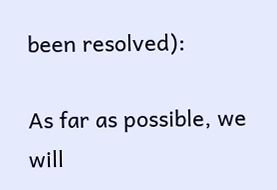been resolved):

As far as possible, we will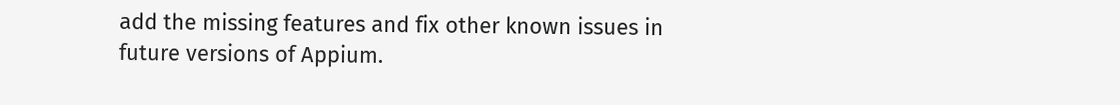add the missing features and fix other known issues in future versions of Appium.